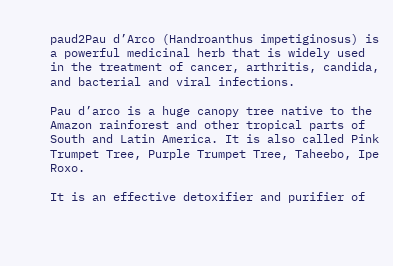paud2Pau d’Arco (Handroanthus impetiginosus) is a powerful medicinal herb that is widely used in the treatment of cancer, arthritis, candida, and bacterial and viral infections.

Pau d’arco is a huge canopy tree native to the Amazon rainforest and other tropical parts of South and Latin America. It is also called Pink Trumpet Tree, Purple Trumpet Tree, Taheebo, Ipe Roxo.

It is an effective detoxifier and purifier of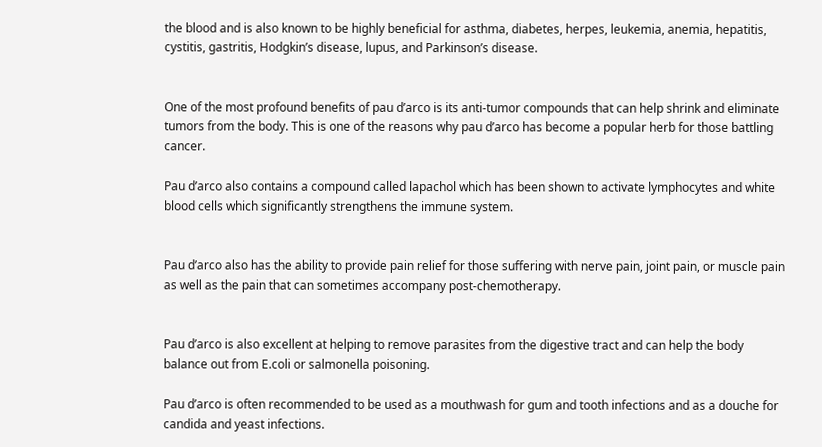the blood and is also known to be highly beneficial for asthma, diabetes, herpes, leukemia, anemia, hepatitis, cystitis, gastritis, Hodgkin’s disease, lupus, and Parkinson’s disease.


One of the most profound benefits of pau d’arco is its anti-tumor compounds that can help shrink and eliminate tumors from the body. This is one of the reasons why pau d’arco has become a popular herb for those battling cancer.

Pau d’arco also contains a compound called lapachol which has been shown to activate lymphocytes and white blood cells which significantly strengthens the immune system.


Pau d’arco also has the ability to provide pain relief for those suffering with nerve pain, joint pain, or muscle pain as well as the pain that can sometimes accompany post-chemotherapy.


Pau d’arco is also excellent at helping to remove parasites from the digestive tract and can help the body balance out from E.coli or salmonella poisoning.

Pau d’arco is often recommended to be used as a mouthwash for gum and tooth infections and as a douche for candida and yeast infections.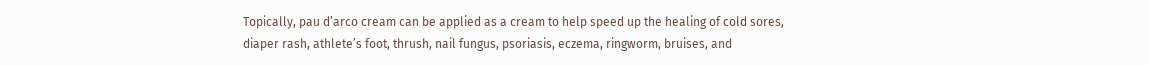Topically, pau d’arco cream can be applied as a cream to help speed up the healing of cold sores, diaper rash, athlete’s foot, thrush, nail fungus, psoriasis, eczema, ringworm, bruises, and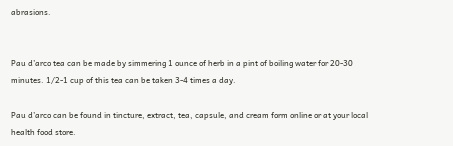abrasions.


Pau d’arco tea can be made by simmering 1 ounce of herb in a pint of boiling water for 20-30 minutes. 1/2-1 cup of this tea can be taken 3-4 times a day.

Pau d’arco can be found in tincture, extract, tea, capsule, and cream form online or at your local health food store.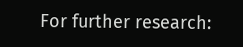For further research: